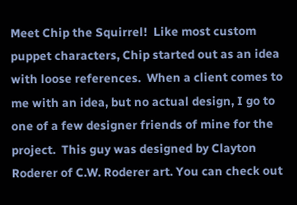Meet Chip the Squirrel!  Like most custom puppet characters, Chip started out as an idea with loose references.  When a client comes to me with an idea, but no actual design, I go to one of a few designer friends of mine for the project.  This guy was designed by Clayton Roderer of C.W. Roderer art. You can check out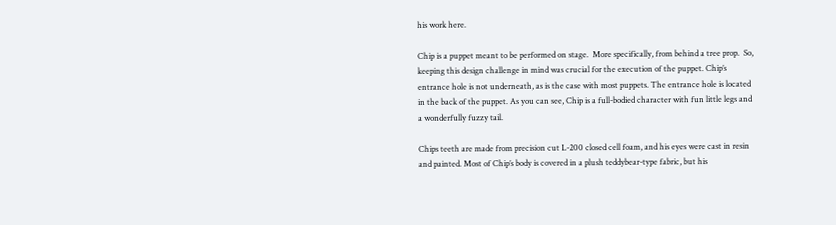his work here.

Chip is a puppet meant to be performed on stage.  More specifically, from behind a tree prop.  So, keeping this design challenge in mind was crucial for the execution of the puppet. Chip’s entrance hole is not underneath, as is the case with most puppets. The entrance hole is located in the back of the puppet. As you can see, Chip is a full-bodied character with fun little legs and a wonderfully fuzzy tail.

Chips teeth are made from precision cut L-200 closed cell foam, and his eyes were cast in resin and painted. Most of Chip’s body is covered in a plush teddybear-type fabric, but his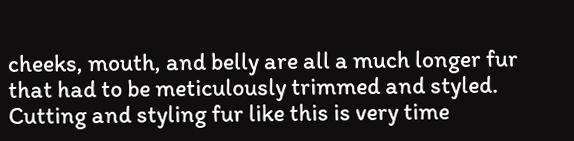cheeks, mouth, and belly are all a much longer fur that had to be meticulously trimmed and styled. Cutting and styling fur like this is very time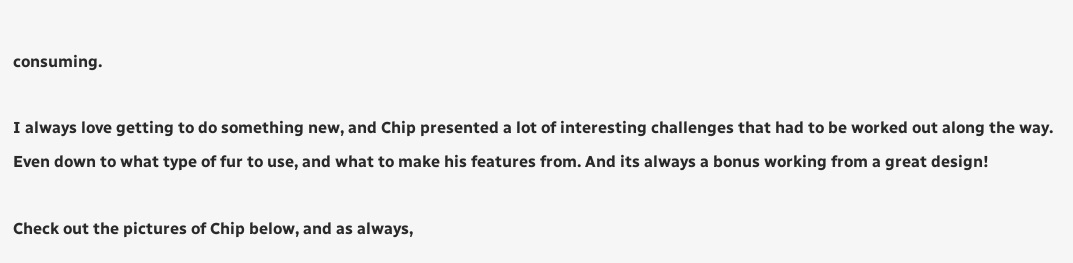consuming.

I always love getting to do something new, and Chip presented a lot of interesting challenges that had to be worked out along the way.  Even down to what type of fur to use, and what to make his features from. And its always a bonus working from a great design!

Check out the pictures of Chip below, and as always,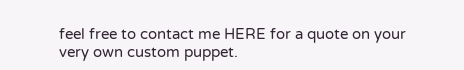feel free to contact me HERE for a quote on your very own custom puppet.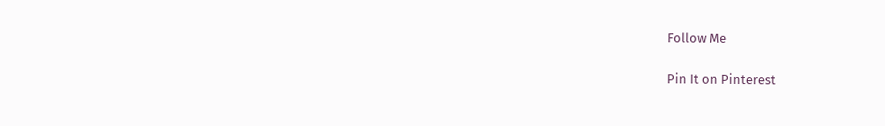Follow Me

Pin It on Pinterest